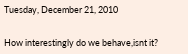Tuesday, December 21, 2010


How interestingly do we behave,isnt it?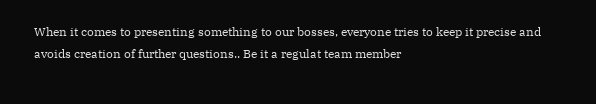When it comes to presenting something to our bosses, everyone tries to keep it precise and avoids creation of further questions.. Be it a regulat team member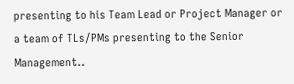presenting to his Team Lead or Project Manager or a team of TLs/PMs presenting to the Senior Management..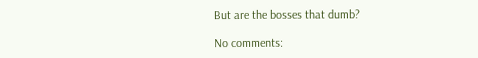But are the bosses that dumb?

No comments: